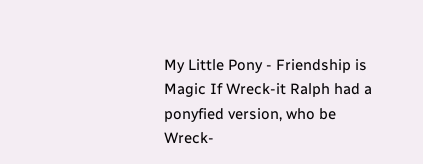My Little Pony - Friendship is Magic If Wreck-it Ralph had a ponyfied version, who be Wreck-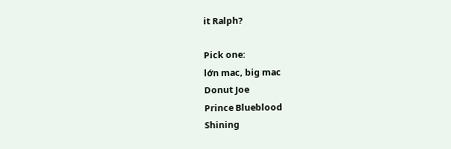it Ralph?

Pick one:
lớn mac, big mac
Donut Joe
Prince Blueblood
Shining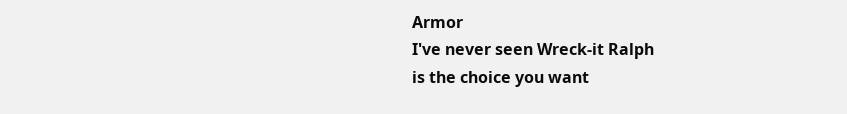Armor
I've never seen Wreck-it Ralph
is the choice you want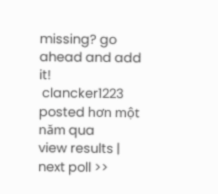missing? go ahead and add it!
 clancker1223 posted hơn một năm qua
view results | next poll >>